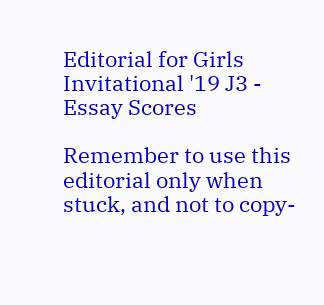Editorial for Girls Invitational '19 J3 - Essay Scores

Remember to use this editorial only when stuck, and not to copy-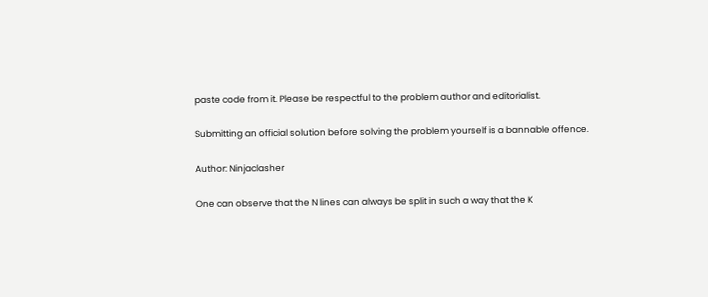paste code from it. Please be respectful to the problem author and editorialist.

Submitting an official solution before solving the problem yourself is a bannable offence.

Author: Ninjaclasher

One can observe that the N lines can always be split in such a way that the K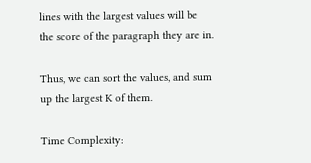lines with the largest values will be the score of the paragraph they are in.

Thus, we can sort the values, and sum up the largest K of them.

Time Complexity: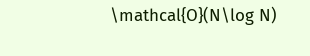\mathcal{O}(N\log N)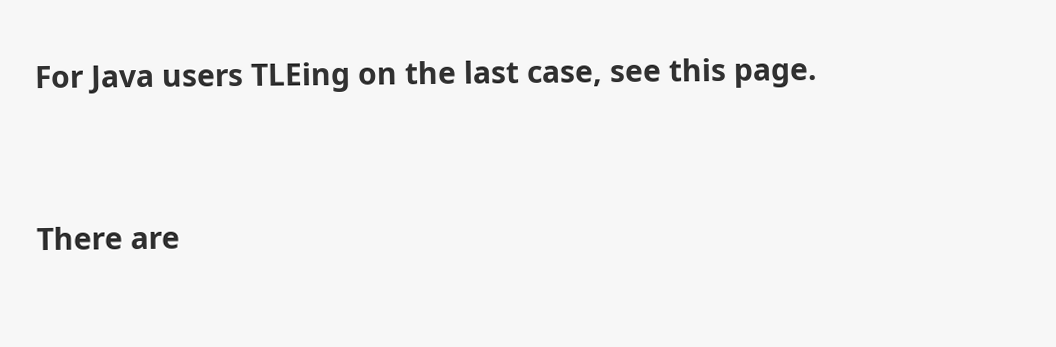For Java users TLEing on the last case, see this page.


There are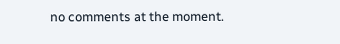no comments at the moment.